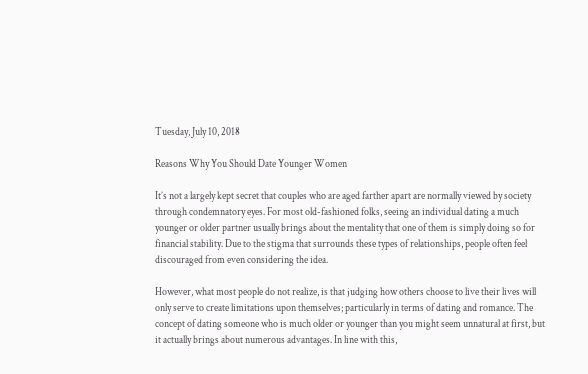Tuesday, July 10, 2018

Reasons Why You Should Date Younger Women

It’s not a largely kept secret that couples who are aged farther apart are normally viewed by society through condemnatory eyes. For most old-fashioned folks, seeing an individual dating a much younger or older partner usually brings about the mentality that one of them is simply doing so for financial stability. Due to the stigma that surrounds these types of relationships, people often feel discouraged from even considering the idea.

However, what most people do not realize, is that judging how others choose to live their lives will only serve to create limitations upon themselves; particularly in terms of dating and romance. The concept of dating someone who is much older or younger than you might seem unnatural at first, but it actually brings about numerous advantages. In line with this,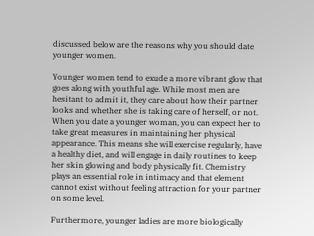discussed below are the reasons why you should date younger women.

Younger women tend to exude a more vibrant glow that goes along with youthful age. While most men are hesitant to admit it, they care about how their partner looks and whether she is taking care of herself, or not. When you date a younger woman, you can expect her to take great measures in maintaining her physical appearance. This means she will exercise regularly, have a healthy diet, and will engage in daily routines to keep her skin glowing and body physically fit. Chemistry plays an essential role in intimacy and that element cannot exist without feeling attraction for your partner on some level.

Furthermore, younger ladies are more biologically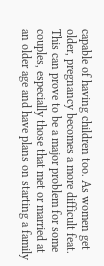capable of having children too. As women get older, pregnancy becomes a more difficult feat. This can prove to be a major problem for some couples, especially those that met or married at an older age and have plans on starting a family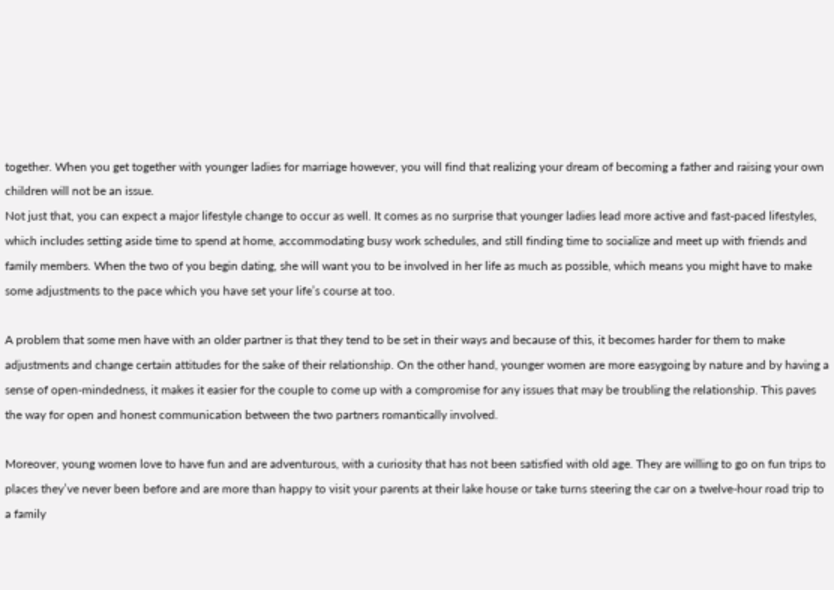together. When you get together with younger ladies for marriage however, you will find that realizing your dream of becoming a father and raising your own children will not be an issue.
Not just that, you can expect a major lifestyle change to occur as well. It comes as no surprise that younger ladies lead more active and fast-paced lifestyles, which includes setting aside time to spend at home, accommodating busy work schedules, and still finding time to socialize and meet up with friends and family members. When the two of you begin dating, she will want you to be involved in her life as much as possible, which means you might have to make some adjustments to the pace which you have set your life’s course at too.

A problem that some men have with an older partner is that they tend to be set in their ways and because of this, it becomes harder for them to make adjustments and change certain attitudes for the sake of their relationship. On the other hand, younger women are more easygoing by nature and by having a sense of open-mindedness, it makes it easier for the couple to come up with a compromise for any issues that may be troubling the relationship. This paves the way for open and honest communication between the two partners romantically involved.

Moreover, young women love to have fun and are adventurous, with a curiosity that has not been satisfied with old age. They are willing to go on fun trips to places they’ve never been before and are more than happy to visit your parents at their lake house or take turns steering the car on a twelve-hour road trip to a family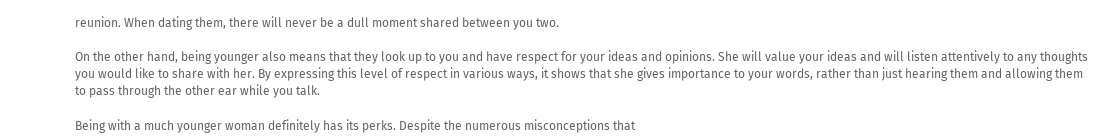reunion. When dating them, there will never be a dull moment shared between you two.

On the other hand, being younger also means that they look up to you and have respect for your ideas and opinions. She will value your ideas and will listen attentively to any thoughts you would like to share with her. By expressing this level of respect in various ways, it shows that she gives importance to your words, rather than just hearing them and allowing them to pass through the other ear while you talk.

Being with a much younger woman definitely has its perks. Despite the numerous misconceptions that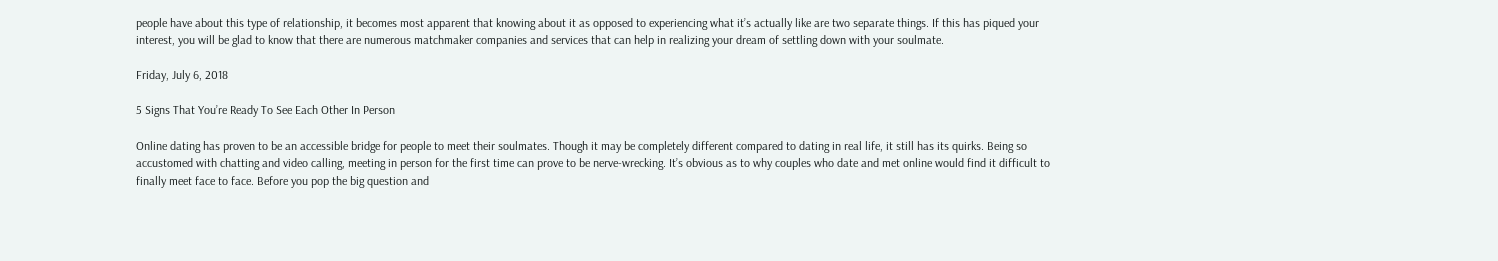people have about this type of relationship, it becomes most apparent that knowing about it as opposed to experiencing what it’s actually like are two separate things. If this has piqued your interest, you will be glad to know that there are numerous matchmaker companies and services that can help in realizing your dream of settling down with your soulmate.

Friday, July 6, 2018

5 Signs That You’re Ready To See Each Other In Person

Online dating has proven to be an accessible bridge for people to meet their soulmates. Though it may be completely different compared to dating in real life, it still has its quirks. Being so accustomed with chatting and video calling, meeting in person for the first time can prove to be nerve-wrecking. It’s obvious as to why couples who date and met online would find it difficult to finally meet face to face. Before you pop the big question and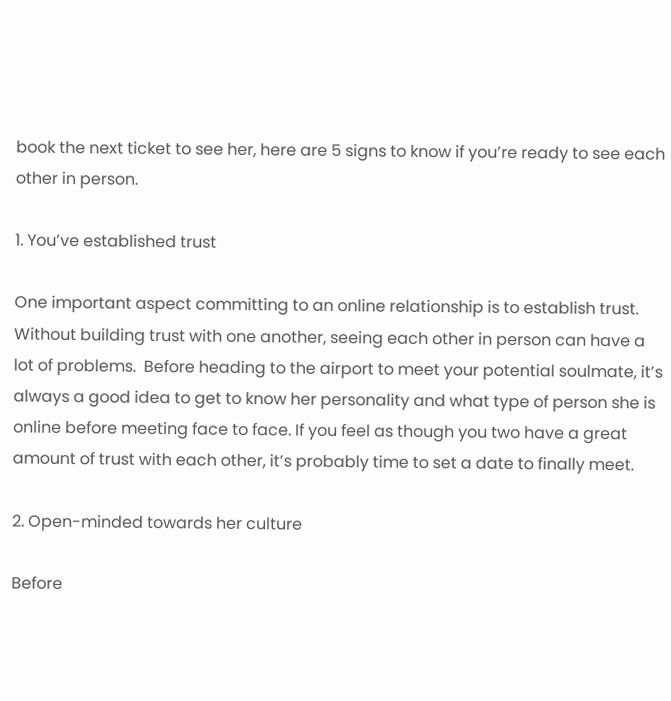book the next ticket to see her, here are 5 signs to know if you’re ready to see each other in person.

1. You’ve established trust

One important aspect committing to an online relationship is to establish trust. Without building trust with one another, seeing each other in person can have a lot of problems.  Before heading to the airport to meet your potential soulmate, it’s always a good idea to get to know her personality and what type of person she is online before meeting face to face. If you feel as though you two have a great amount of trust with each other, it’s probably time to set a date to finally meet.

2. Open-minded towards her culture

Before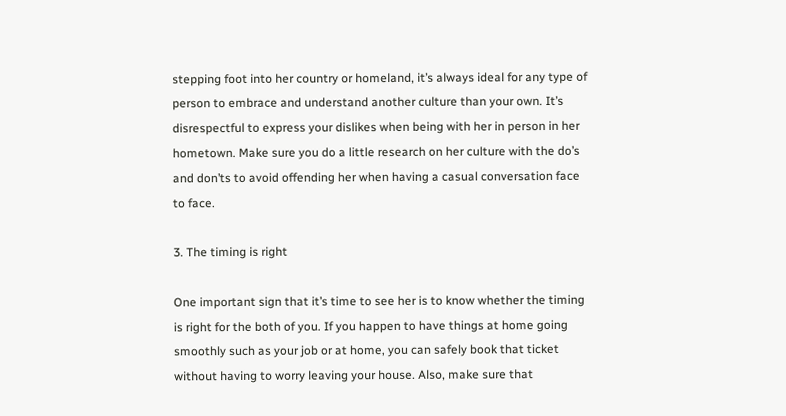stepping foot into her country or homeland, it’s always ideal for any type of person to embrace and understand another culture than your own. It’s disrespectful to express your dislikes when being with her in person in her hometown. Make sure you do a little research on her culture with the do’s and don’ts to avoid offending her when having a casual conversation face to face.

3. The timing is right

One important sign that it’s time to see her is to know whether the timing is right for the both of you. If you happen to have things at home going smoothly such as your job or at home, you can safely book that ticket without having to worry leaving your house. Also, make sure that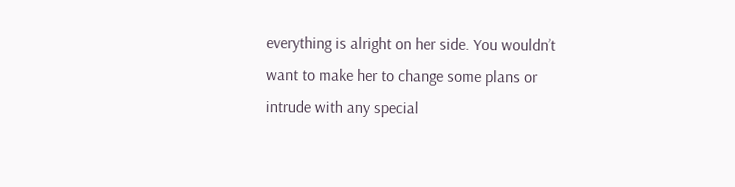everything is alright on her side. You wouldn’t want to make her to change some plans or intrude with any special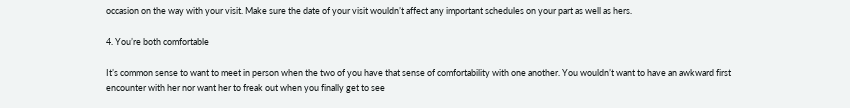occasion on the way with your visit. Make sure the date of your visit wouldn’t affect any important schedules on your part as well as hers.

4. You’re both comfortable

It’s common sense to want to meet in person when the two of you have that sense of comfortability with one another. You wouldn’t want to have an awkward first encounter with her nor want her to freak out when you finally get to see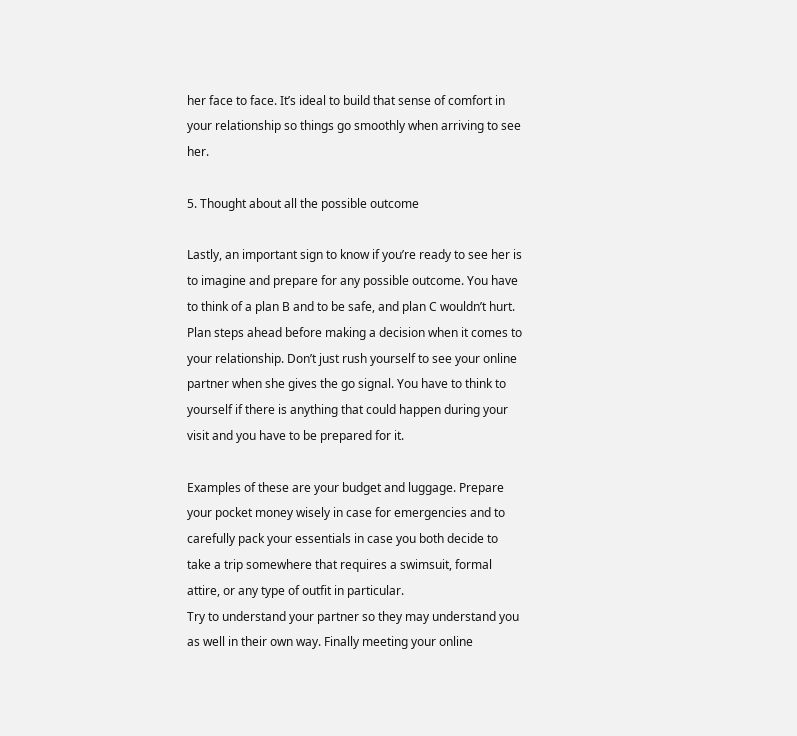her face to face. It’s ideal to build that sense of comfort in your relationship so things go smoothly when arriving to see her.

5. Thought about all the possible outcome

Lastly, an important sign to know if you’re ready to see her is to imagine and prepare for any possible outcome. You have to think of a plan B and to be safe, and plan C wouldn’t hurt. Plan steps ahead before making a decision when it comes to your relationship. Don’t just rush yourself to see your online partner when she gives the go signal. You have to think to yourself if there is anything that could happen during your visit and you have to be prepared for it.

Examples of these are your budget and luggage. Prepare your pocket money wisely in case for emergencies and to carefully pack your essentials in case you both decide to take a trip somewhere that requires a swimsuit, formal attire, or any type of outfit in particular.
Try to understand your partner so they may understand you as well in their own way. Finally meeting your online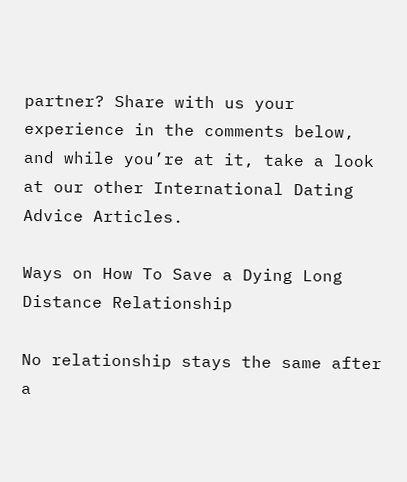partner? Share with us your experience in the comments below, and while you’re at it, take a look at our other International Dating Advice Articles.

Ways on How To Save a Dying Long Distance Relationship

No relationship stays the same after a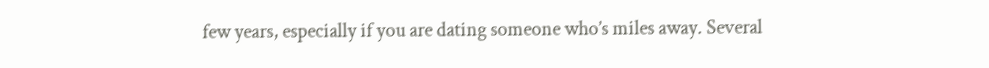few years, especially if you are dating someone who’s miles away. Several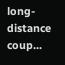long-distance coup...